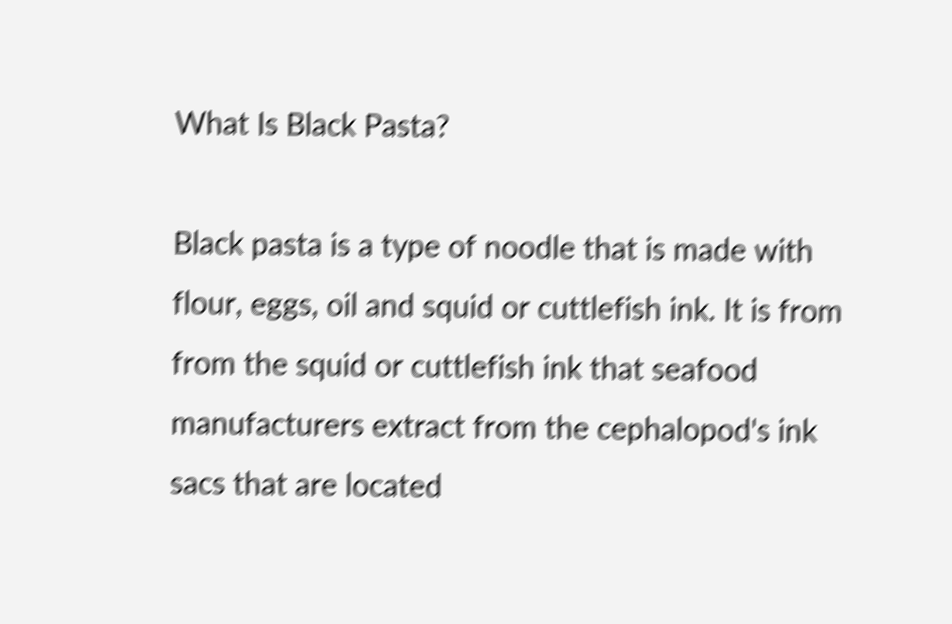What Is Black Pasta?

Black pasta is a type of noodle that is made with flour, eggs, oil and squid or cuttlefish ink. It is from from the squid or cuttlefish ink that seafood manufacturers extract from the cephalopod's ink sacs that are located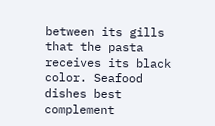between its gills that the pasta receives its black color. Seafood dishes best complement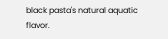black pasta's natural aquatic flavor.